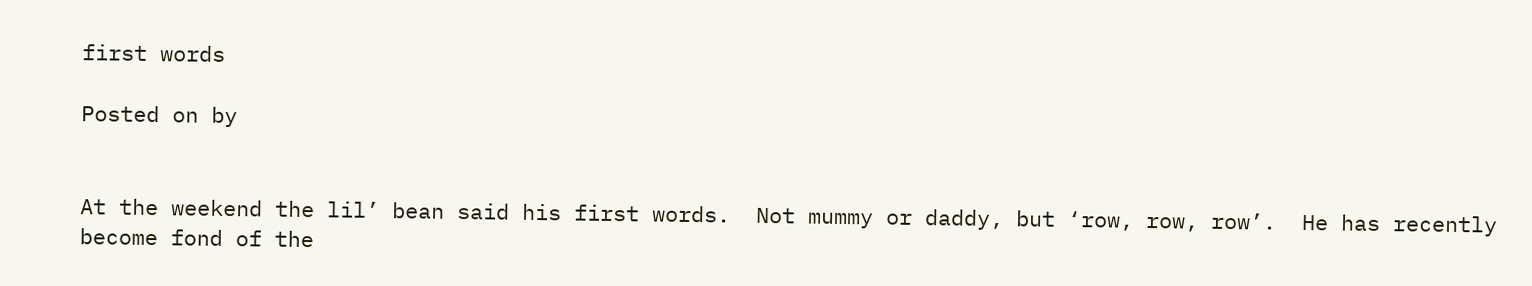first words

Posted on by


At the weekend the lil’ bean said his first words.  Not mummy or daddy, but ‘row, row, row’.  He has recently become fond of the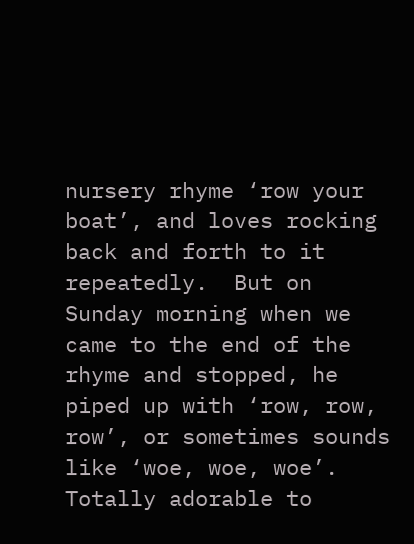nursery rhyme ‘row your boat’, and loves rocking back and forth to it repeatedly.  But on Sunday morning when we came to the end of the rhyme and stopped, he piped up with ‘row, row, row’, or sometimes sounds like ‘woe, woe, woe’.  Totally adorable to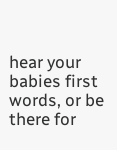hear your babies first words, or be there for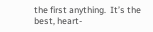the first anything.  It’s the best, heart-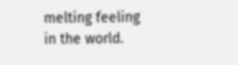melting feeling in the world.